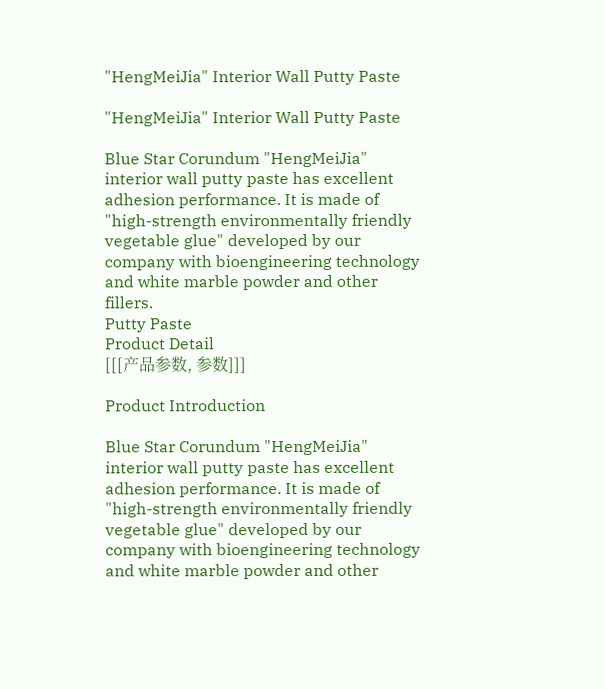"HengMeiJia" Interior Wall Putty Paste

"HengMeiJia" Interior Wall Putty Paste

Blue Star Corundum "HengMeiJia" interior wall putty paste has excellent adhesion performance. It is made of "high-strength environmentally friendly vegetable glue" developed by our company with bioengineering technology and white marble powder and other fillers.
Putty Paste
Product Detail
[[[产品参数, 参数]]]

Product Introduction

Blue Star Corundum "HengMeiJia" interior wall putty paste has excellent adhesion performance. It is made of "high-strength environmentally friendly vegetable glue" developed by our company with bioengineering technology and white marble powder and other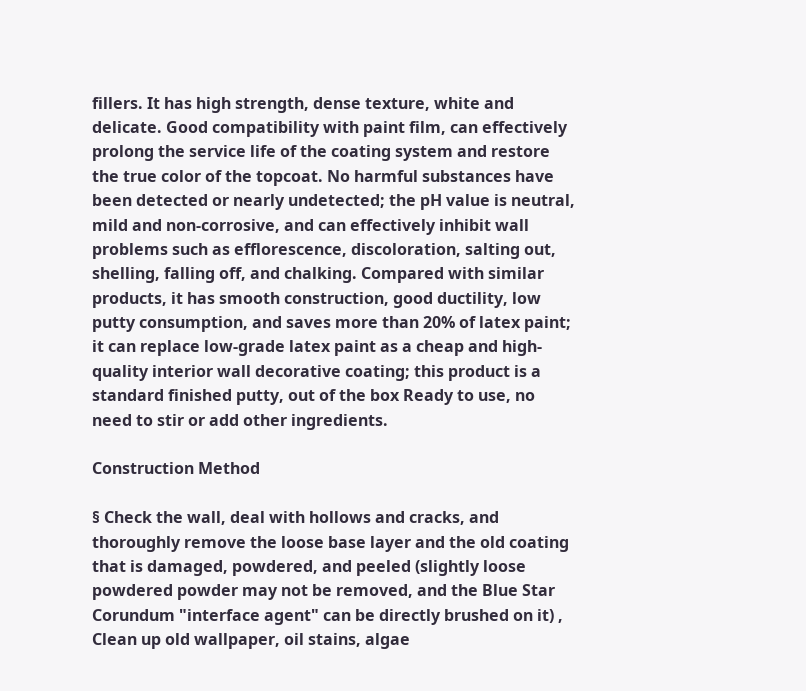fillers. It has high strength, dense texture, white and delicate. Good compatibility with paint film, can effectively prolong the service life of the coating system and restore the true color of the topcoat. No harmful substances have been detected or nearly undetected; the pH value is neutral, mild and non-corrosive, and can effectively inhibit wall problems such as efflorescence, discoloration, salting out, shelling, falling off, and chalking. Compared with similar products, it has smooth construction, good ductility, low putty consumption, and saves more than 20% of latex paint; it can replace low-grade latex paint as a cheap and high-quality interior wall decorative coating; this product is a standard finished putty, out of the box Ready to use, no need to stir or add other ingredients.

Construction Method

§ Check the wall, deal with hollows and cracks, and thoroughly remove the loose base layer and the old coating that is damaged, powdered, and peeled (slightly loose powdered powder may not be removed, and the Blue Star Corundum "interface agent" can be directly brushed on it) , Clean up old wallpaper, oil stains, algae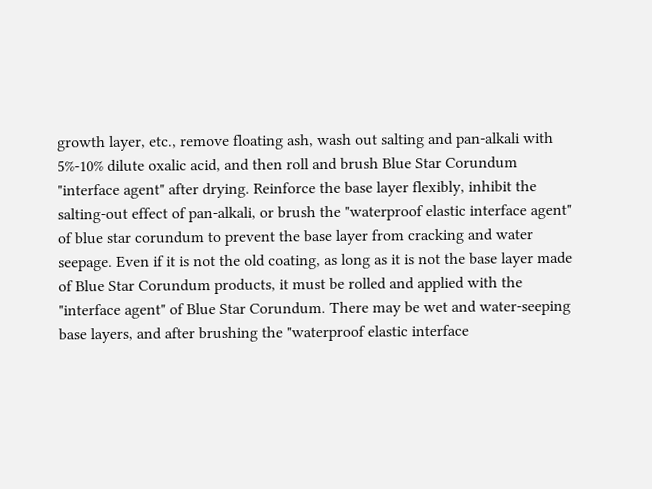growth layer, etc., remove floating ash, wash out salting and pan-alkali with 5%-10% dilute oxalic acid, and then roll and brush Blue Star Corundum "interface agent" after drying. Reinforce the base layer flexibly, inhibit the salting-out effect of pan-alkali, or brush the "waterproof elastic interface agent" of blue star corundum to prevent the base layer from cracking and water seepage. Even if it is not the old coating, as long as it is not the base layer made of Blue Star Corundum products, it must be rolled and applied with the "interface agent" of Blue Star Corundum. There may be wet and water-seeping base layers, and after brushing the "waterproof elastic interface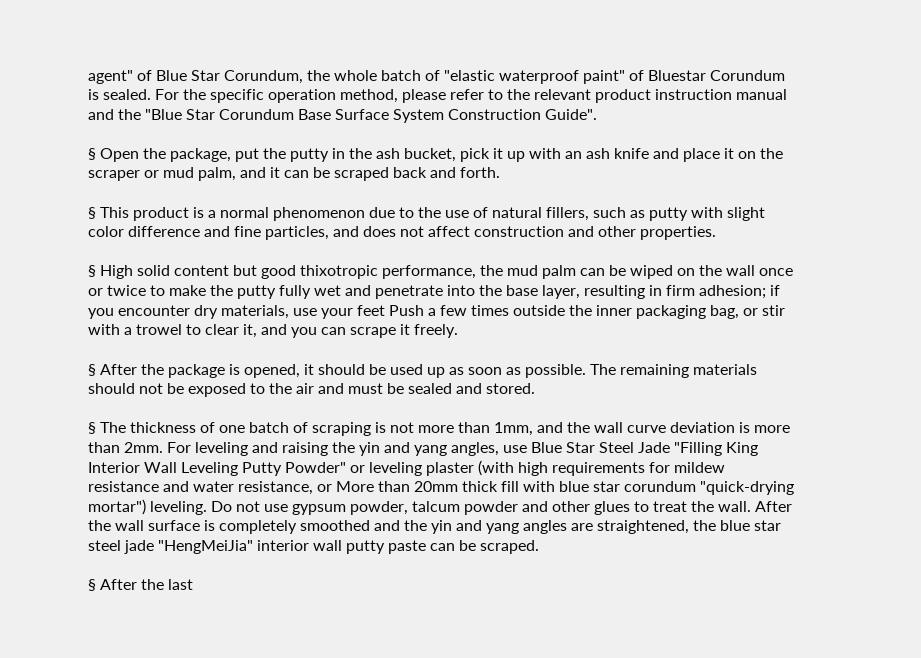agent" of Blue Star Corundum, the whole batch of "elastic waterproof paint" of Bluestar Corundum is sealed. For the specific operation method, please refer to the relevant product instruction manual and the "Blue Star Corundum Base Surface System Construction Guide".

§ Open the package, put the putty in the ash bucket, pick it up with an ash knife and place it on the scraper or mud palm, and it can be scraped back and forth.

§ This product is a normal phenomenon due to the use of natural fillers, such as putty with slight color difference and fine particles, and does not affect construction and other properties.

§ High solid content but good thixotropic performance, the mud palm can be wiped on the wall once or twice to make the putty fully wet and penetrate into the base layer, resulting in firm adhesion; if you encounter dry materials, use your feet Push a few times outside the inner packaging bag, or stir with a trowel to clear it, and you can scrape it freely.

§ After the package is opened, it should be used up as soon as possible. The remaining materials should not be exposed to the air and must be sealed and stored.

§ The thickness of one batch of scraping is not more than 1mm, and the wall curve deviation is more than 2mm. For leveling and raising the yin and yang angles, use Blue Star Steel Jade "Filling King Interior Wall Leveling Putty Powder" or leveling plaster (with high requirements for mildew resistance and water resistance, or More than 20mm thick fill with blue star corundum "quick-drying mortar") leveling. Do not use gypsum powder, talcum powder and other glues to treat the wall. After the wall surface is completely smoothed and the yin and yang angles are straightened, the blue star steel jade "HengMeiJia" interior wall putty paste can be scraped.

§ After the last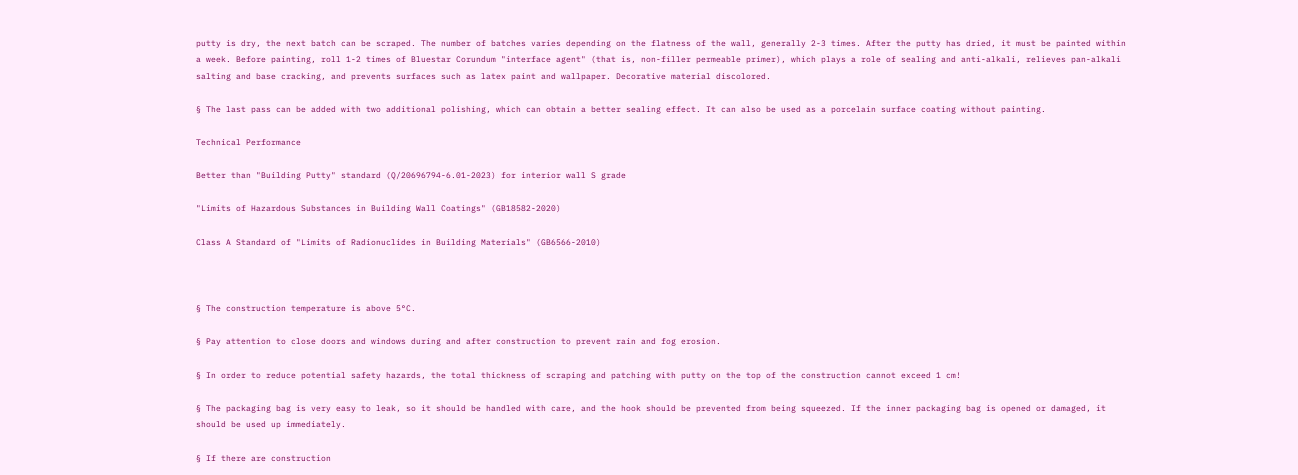putty is dry, the next batch can be scraped. The number of batches varies depending on the flatness of the wall, generally 2-3 times. After the putty has dried, it must be painted within a week. Before painting, roll 1-2 times of Bluestar Corundum "interface agent" (that is, non-filler permeable primer), which plays a role of sealing and anti-alkali, relieves pan-alkali salting and base cracking, and prevents surfaces such as latex paint and wallpaper. Decorative material discolored.

§ The last pass can be added with two additional polishing, which can obtain a better sealing effect. It can also be used as a porcelain surface coating without painting.

Technical Performance

Better than "Building Putty" standard (Q/20696794-6.01-2023) for interior wall S grade

"Limits of Hazardous Substances in Building Wall Coatings" (GB18582-2020)

Class A Standard of "Limits of Radionuclides in Building Materials" (GB6566-2010)



§ The construction temperature is above 5°C.

§ Pay attention to close doors and windows during and after construction to prevent rain and fog erosion.

§ In order to reduce potential safety hazards, the total thickness of scraping and patching with putty on the top of the construction cannot exceed 1 cm!

§ The packaging bag is very easy to leak, so it should be handled with care, and the hook should be prevented from being squeezed. If the inner packaging bag is opened or damaged, it should be used up immediately.

§ If there are construction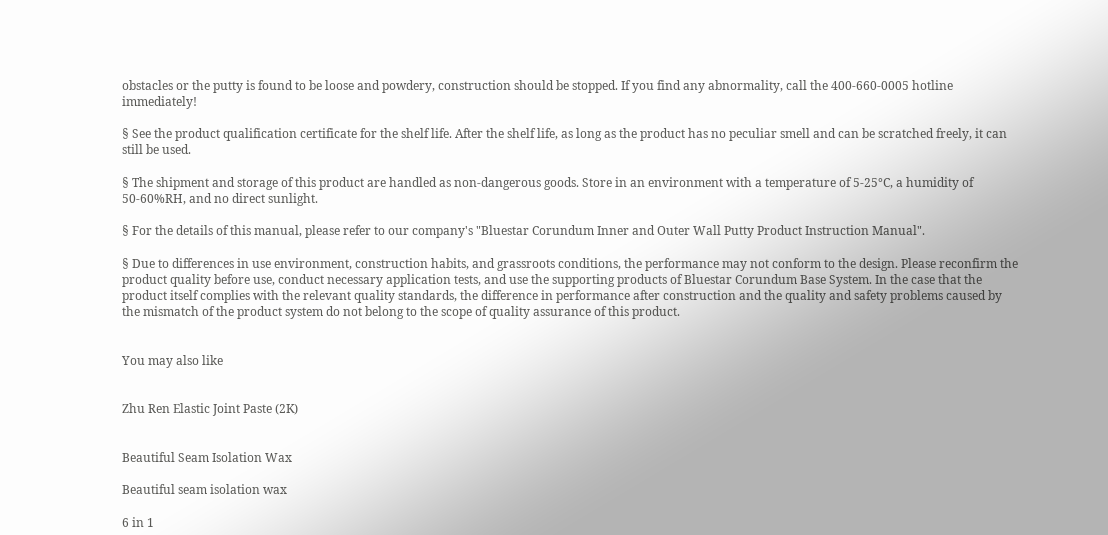obstacles or the putty is found to be loose and powdery, construction should be stopped. If you find any abnormality, call the 400-660-0005 hotline immediately!

§ See the product qualification certificate for the shelf life. After the shelf life, as long as the product has no peculiar smell and can be scratched freely, it can still be used.

§ The shipment and storage of this product are handled as non-dangerous goods. Store in an environment with a temperature of 5-25°C, a humidity of 50-60%RH, and no direct sunlight.

§ For the details of this manual, please refer to our company's "Bluestar Corundum Inner and Outer Wall Putty Product Instruction Manual".

§ Due to differences in use environment, construction habits, and grassroots conditions, the performance may not conform to the design. Please reconfirm the product quality before use, conduct necessary application tests, and use the supporting products of Bluestar Corundum Base System. In the case that the product itself complies with the relevant quality standards, the difference in performance after construction and the quality and safety problems caused by the mismatch of the product system do not belong to the scope of quality assurance of this product.


You may also like


Zhu Ren Elastic Joint Paste (2K)


Beautiful Seam Isolation Wax

Beautiful seam isolation wax

6 in 1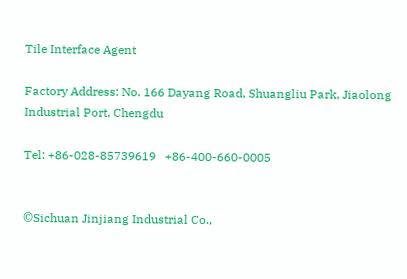Tile Interface Agent

Factory Address: No. 166 Dayang Road, Shuangliu Park, Jiaolong Industrial Port, Chengdu

Tel: +86-028-85739619   +86-400-660-0005


©Sichuan Jinjiang Industrial Co.,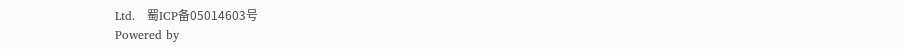Ltd.   蜀ICP备05014603号
Powered by